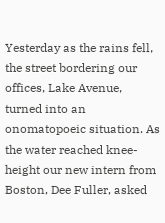Yesterday as the rains fell, the street bordering our offices, Lake Avenue, turned into an onomatopoeic situation. As the water reached knee-height our new intern from Boston, Dee Fuller, asked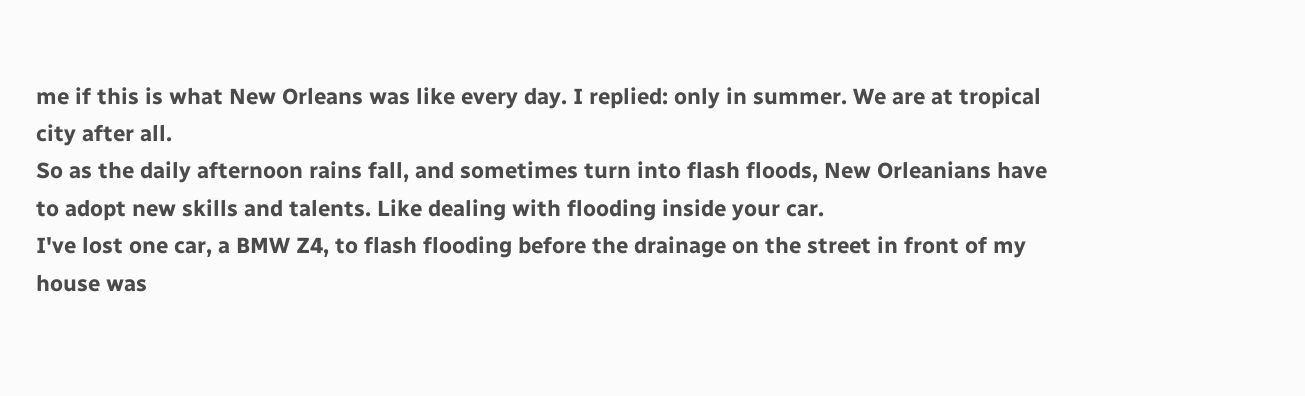me if this is what New Orleans was like every day. I replied: only in summer. We are at tropical city after all.
So as the daily afternoon rains fall, and sometimes turn into flash floods, New Orleanians have to adopt new skills and talents. Like dealing with flooding inside your car.
I've lost one car, a BMW Z4, to flash flooding before the drainage on the street in front of my house was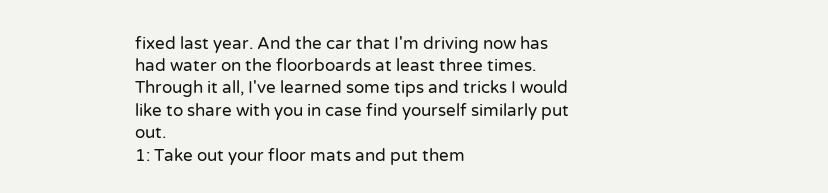fixed last year. And the car that I'm driving now has had water on the floorboards at least three times. Through it all, I've learned some tips and tricks I would like to share with you in case find yourself similarly put out.
1: Take out your floor mats and put them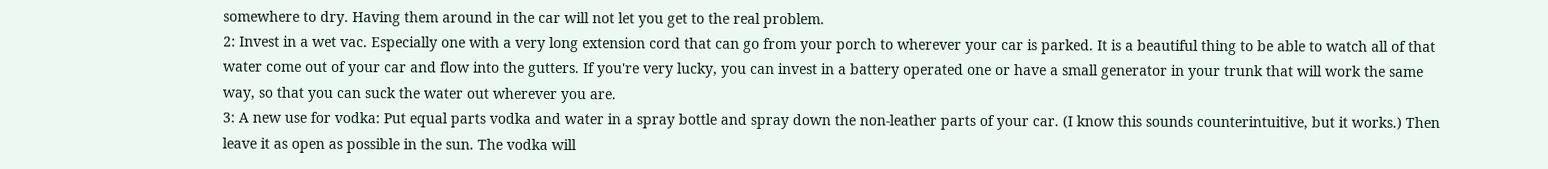somewhere to dry. Having them around in the car will not let you get to the real problem.
2: Invest in a wet vac. Especially one with a very long extension cord that can go from your porch to wherever your car is parked. It is a beautiful thing to be able to watch all of that water come out of your car and flow into the gutters. If you're very lucky, you can invest in a battery operated one or have a small generator in your trunk that will work the same way, so that you can suck the water out wherever you are.
3: A new use for vodka: Put equal parts vodka and water in a spray bottle and spray down the non-leather parts of your car. (I know this sounds counterintuitive, but it works.) Then leave it as open as possible in the sun. The vodka will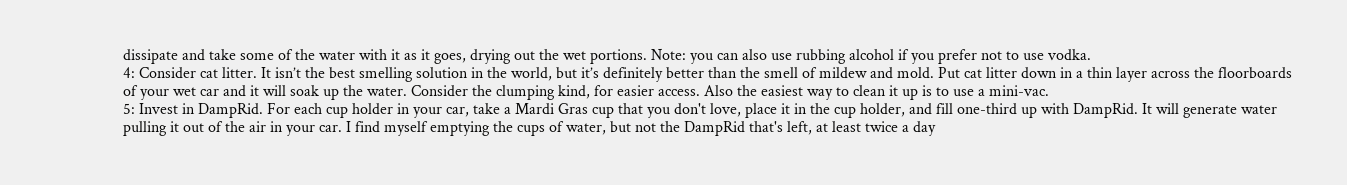dissipate and take some of the water with it as it goes, drying out the wet portions. Note: you can also use rubbing alcohol if you prefer not to use vodka.
4: Consider cat litter. It isn’t the best smelling solution in the world, but it’s definitely better than the smell of mildew and mold. Put cat litter down in a thin layer across the floorboards of your wet car and it will soak up the water. Consider the clumping kind, for easier access. Also the easiest way to clean it up is to use a mini-vac.
5: Invest in DampRid. For each cup holder in your car, take a Mardi Gras cup that you don't love, place it in the cup holder, and fill one-third up with DampRid. It will generate water pulling it out of the air in your car. I find myself emptying the cups of water, but not the DampRid that's left, at least twice a day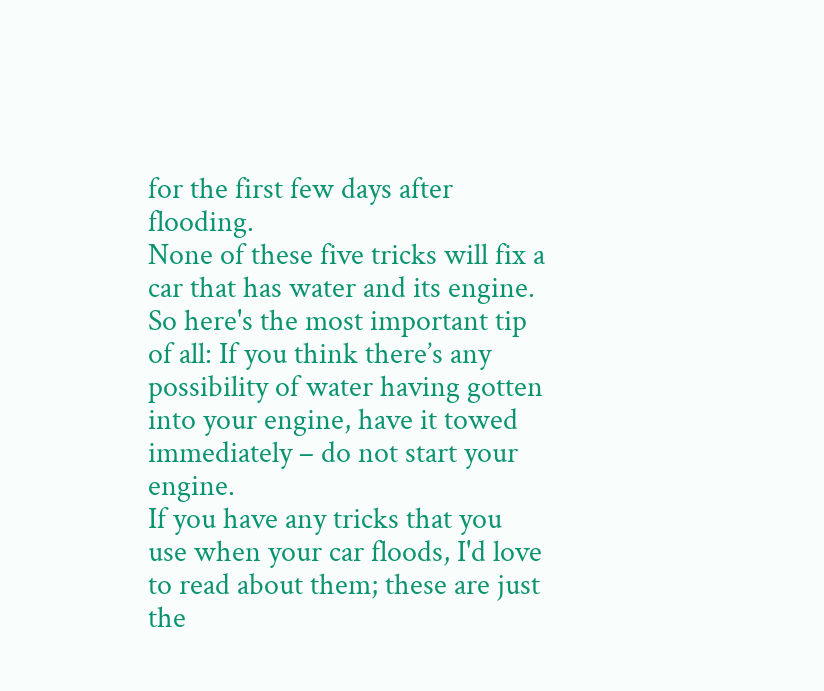for the first few days after flooding.
None of these five tricks will fix a car that has water and its engine. So here's the most important tip of all: If you think there’s any possibility of water having gotten into your engine, have it towed immediately – do not start your engine.
If you have any tricks that you use when your car floods, I'd love to read about them; these are just the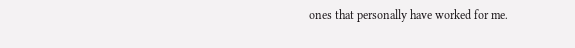ones that personally have worked for me.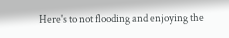Here's to not flooding and enjoying the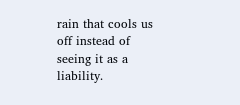rain that cools us off instead of seeing it as a liability.